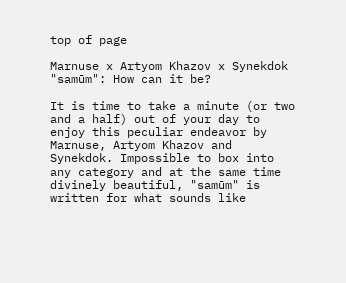top of page

Marnuse x Artyom Khazov x Synekdok "samūm": How can it be?

It is time to take a minute (or two and a half) out of your day to enjoy this peculiar endeavor by Marnuse, Artyom Khazov and Synekdok. Impossible to box into any category and at the same time divinely beautiful, "samūm" is written for what sounds like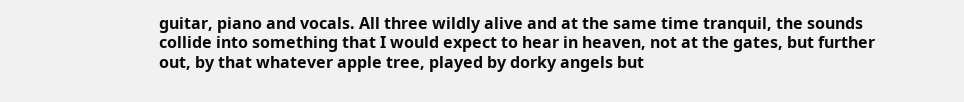guitar, piano and vocals. All three wildly alive and at the same time tranquil, the sounds collide into something that I would expect to hear in heaven, not at the gates, but further out, by that whatever apple tree, played by dorky angels but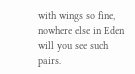with wings so fine, nowhere else in Eden will you see such pairs.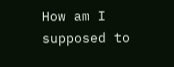How am I supposed to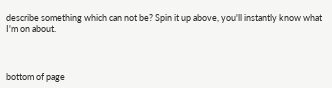describe something which can not be? Spin it up above, you'll instantly know what I'm on about.



bottom of page